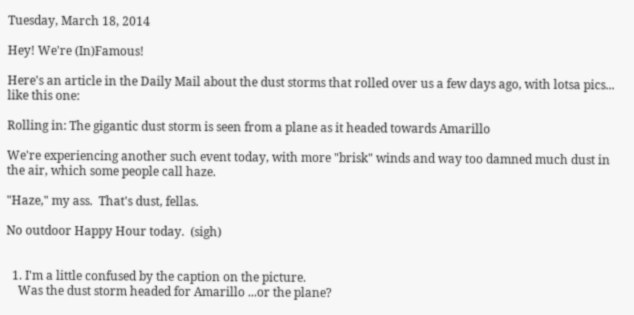Tuesday, March 18, 2014

Hey! We're (In)Famous!

Here's an article in the Daily Mail about the dust storms that rolled over us a few days ago, with lotsa pics... like this one:

Rolling in: The gigantic dust storm is seen from a plane as it headed towards Amarillo

We're experiencing another such event today, with more "brisk" winds and way too damned much dust in the air, which some people call haze.

"Haze," my ass.  That's dust, fellas.

No outdoor Happy Hour today.  (sigh)


  1. I'm a little confused by the caption on the picture.
    Was the dust storm headed for Amarillo ...or the plane?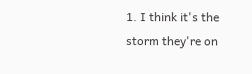1. I think it's the storm they're on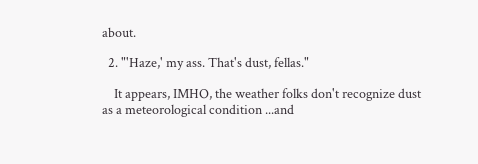about.

  2. "'Haze,' my ass. That's dust, fellas."

    It appears, IMHO, the weather folks don't recognize dust as a meteorological condition ...and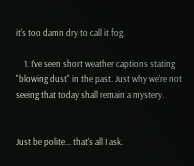it's too damn dry to call it fog.

    1. I've seen short weather captions stating "blowing dust" in the past. Just why we're not seeing that today shall remain a mystery.


Just be polite... that's all I ask.